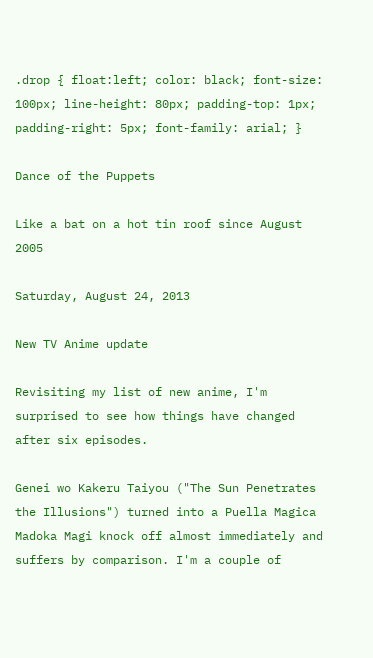.drop { float:left; color: black; font-size: 100px; line-height: 80px; padding-top: 1px; padding-right: 5px; font-family: arial; }

Dance of the Puppets

Like a bat on a hot tin roof since August 2005

Saturday, August 24, 2013

New TV Anime update

Revisiting my list of new anime, I'm surprised to see how things have changed after six episodes.

Genei wo Kakeru Taiyou ("The Sun Penetrates the Illusions") turned into a Puella Magica Madoka Magi knock off almost immediately and suffers by comparison. I'm a couple of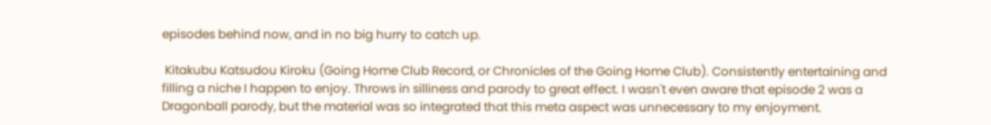episodes behind now, and in no big hurry to catch up.

 Kitakubu Katsudou Kiroku (Going Home Club Record, or Chronicles of the Going Home Club). Consistently entertaining and filling a niche I happen to enjoy. Throws in silliness and parody to great effect. I wasn't even aware that episode 2 was a Dragonball parody, but the material was so integrated that this meta aspect was unnecessary to my enjoyment.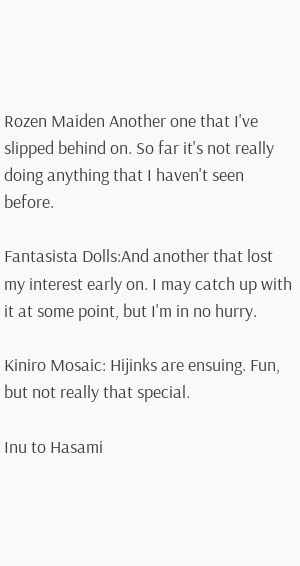Rozen Maiden Another one that I've slipped behind on. So far it's not really doing anything that I haven't seen before.

Fantasista Dolls:And another that lost my interest early on. I may catch up with it at some point, but I'm in no hurry.

Kiniro Mosaic: Hijinks are ensuing. Fun, but not really that special.

Inu to Hasami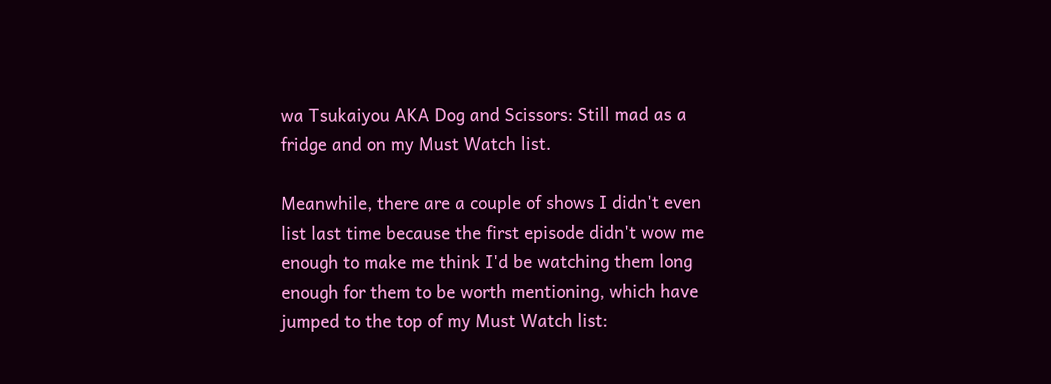wa Tsukaiyou AKA Dog and Scissors: Still mad as a fridge and on my Must Watch list.

Meanwhile, there are a couple of shows I didn't even list last time because the first episode didn't wow me enough to make me think I'd be watching them long enough for them to be worth mentioning, which have jumped to the top of my Must Watch list: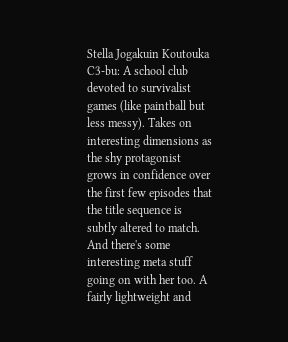Stella Jogakuin Koutouka C3-bu: A school club devoted to survivalist games (like paintball but less messy). Takes on interesting dimensions as the shy protagonist grows in confidence over the first few episodes that the title sequence is subtly altered to match. And there's some interesting meta stuff going on with her too. A fairly lightweight and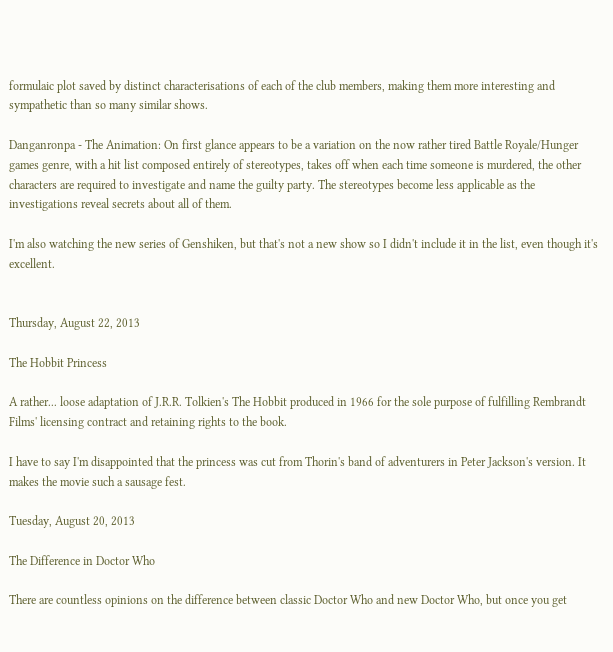formulaic plot saved by distinct characterisations of each of the club members, making them more interesting and sympathetic than so many similar shows.

Danganronpa - The Animation: On first glance appears to be a variation on the now rather tired Battle Royale/Hunger games genre, with a hit list composed entirely of stereotypes, takes off when each time someone is murdered, the other characters are required to investigate and name the guilty party. The stereotypes become less applicable as the investigations reveal secrets about all of them.

I'm also watching the new series of Genshiken, but that's not a new show so I didn't include it in the list, even though it's excellent.


Thursday, August 22, 2013

The Hobbit Princess

A rather... loose adaptation of J.R.R. Tolkien's The Hobbit produced in 1966 for the sole purpose of fulfilling Rembrandt Films' licensing contract and retaining rights to the book.

I have to say I'm disappointed that the princess was cut from Thorin's band of adventurers in Peter Jackson's version. It makes the movie such a sausage fest.

Tuesday, August 20, 2013

The Difference in Doctor Who

There are countless opinions on the difference between classic Doctor Who and new Doctor Who, but once you get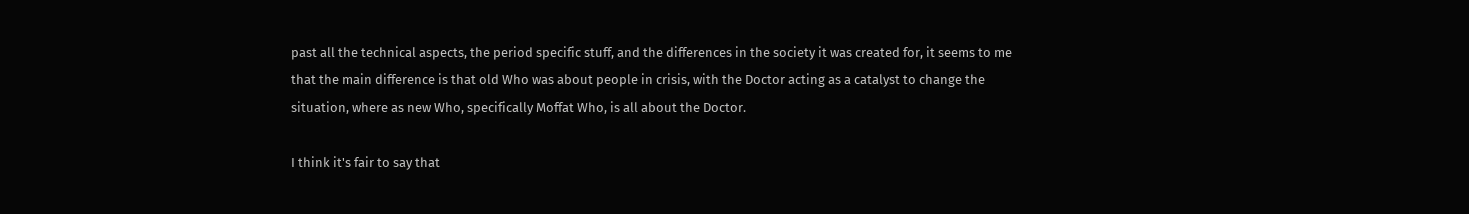past all the technical aspects, the period specific stuff, and the differences in the society it was created for, it seems to me that the main difference is that old Who was about people in crisis, with the Doctor acting as a catalyst to change the situation, where as new Who, specifically Moffat Who, is all about the Doctor.

I think it's fair to say that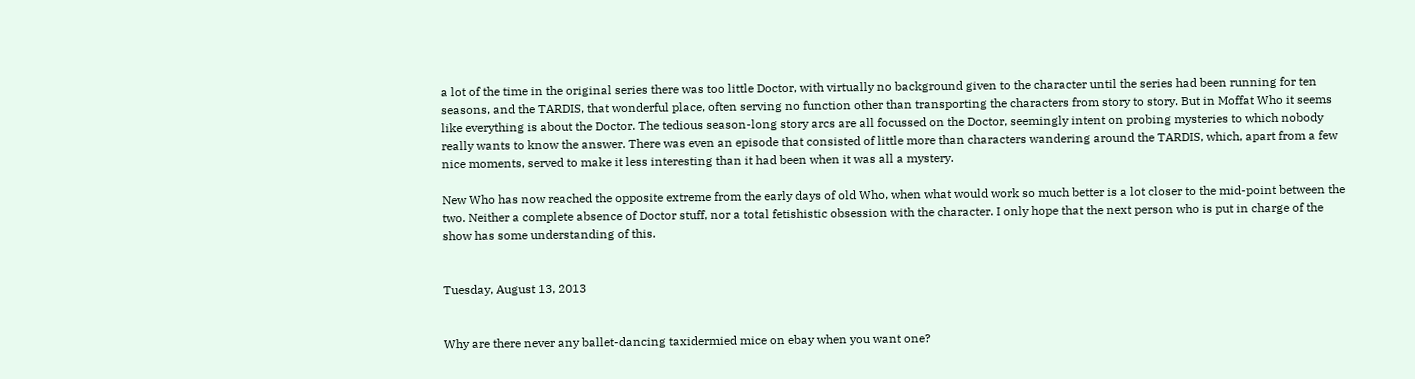a lot of the time in the original series there was too little Doctor, with virtually no background given to the character until the series had been running for ten seasons, and the TARDIS, that wonderful place, often serving no function other than transporting the characters from story to story. But in Moffat Who it seems like everything is about the Doctor. The tedious season-long story arcs are all focussed on the Doctor, seemingly intent on probing mysteries to which nobody really wants to know the answer. There was even an episode that consisted of little more than characters wandering around the TARDIS, which, apart from a few nice moments, served to make it less interesting than it had been when it was all a mystery.

New Who has now reached the opposite extreme from the early days of old Who, when what would work so much better is a lot closer to the mid-point between the two. Neither a complete absence of Doctor stuff, nor a total fetishistic obsession with the character. I only hope that the next person who is put in charge of the show has some understanding of this.


Tuesday, August 13, 2013


Why are there never any ballet-dancing taxidermied mice on ebay when you want one?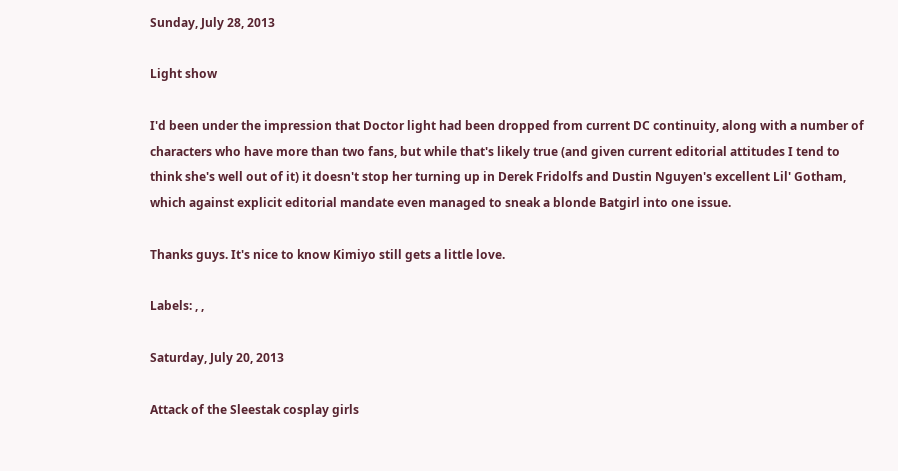Sunday, July 28, 2013

Light show

I'd been under the impression that Doctor light had been dropped from current DC continuity, along with a number of characters who have more than two fans, but while that's likely true (and given current editorial attitudes I tend to think she's well out of it) it doesn't stop her turning up in Derek Fridolfs and Dustin Nguyen's excellent Lil' Gotham, which against explicit editorial mandate even managed to sneak a blonde Batgirl into one issue.

Thanks guys. It's nice to know Kimiyo still gets a little love.

Labels: , ,

Saturday, July 20, 2013

Attack of the Sleestak cosplay girls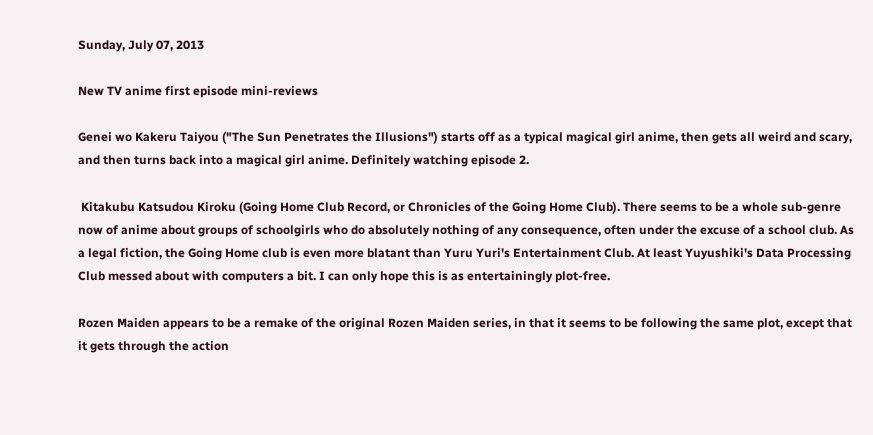Sunday, July 07, 2013

New TV anime first episode mini-reviews

Genei wo Kakeru Taiyou ("The Sun Penetrates the Illusions") starts off as a typical magical girl anime, then gets all weird and scary, and then turns back into a magical girl anime. Definitely watching episode 2.

 Kitakubu Katsudou Kiroku (Going Home Club Record, or Chronicles of the Going Home Club). There seems to be a whole sub-genre now of anime about groups of schoolgirls who do absolutely nothing of any consequence, often under the excuse of a school club. As a legal fiction, the Going Home club is even more blatant than Yuru Yuri's Entertainment Club. At least Yuyushiki's Data Processing Club messed about with computers a bit. I can only hope this is as entertainingly plot-free.

Rozen Maiden appears to be a remake of the original Rozen Maiden series, in that it seems to be following the same plot, except that it gets through the action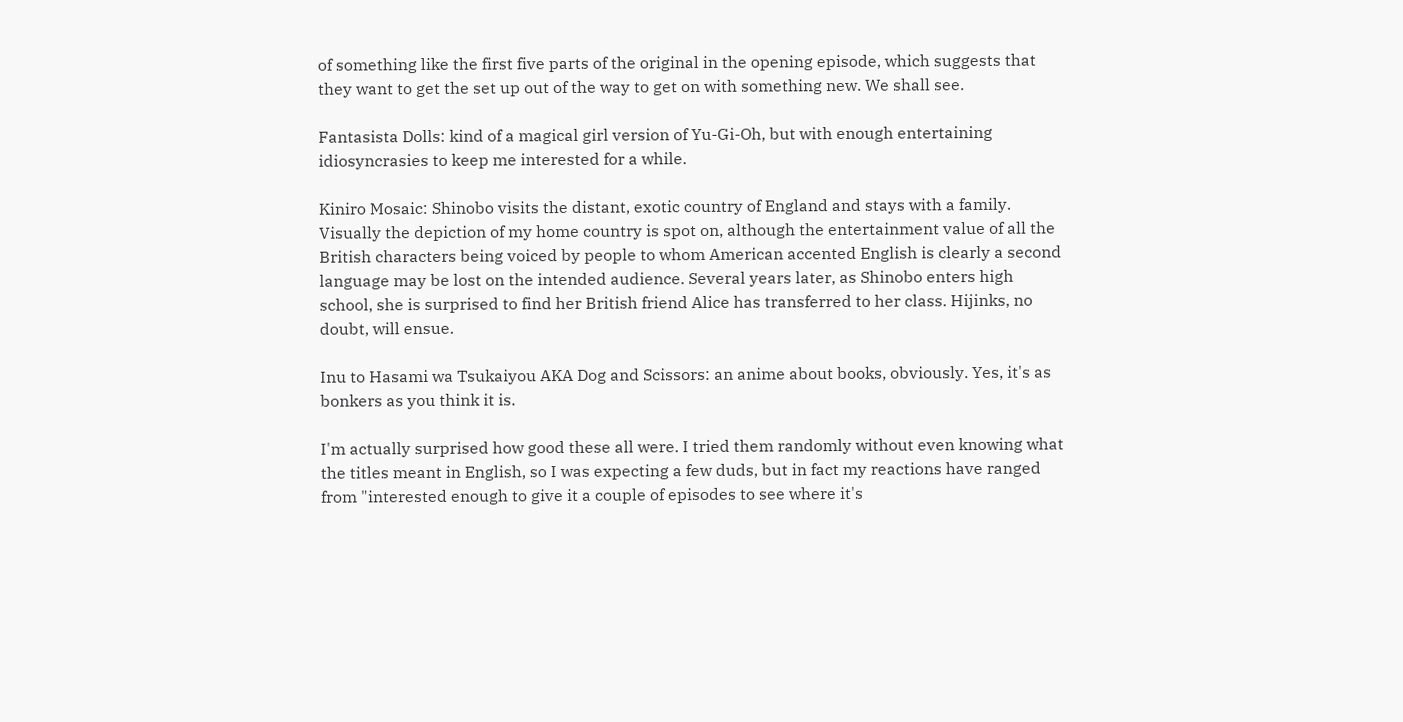of something like the first five parts of the original in the opening episode, which suggests that they want to get the set up out of the way to get on with something new. We shall see.

Fantasista Dolls: kind of a magical girl version of Yu-Gi-Oh, but with enough entertaining idiosyncrasies to keep me interested for a while.

Kiniro Mosaic: Shinobo visits the distant, exotic country of England and stays with a family. Visually the depiction of my home country is spot on, although the entertainment value of all the British characters being voiced by people to whom American accented English is clearly a second language may be lost on the intended audience. Several years later, as Shinobo enters high school, she is surprised to find her British friend Alice has transferred to her class. Hijinks, no doubt, will ensue.

Inu to Hasami wa Tsukaiyou AKA Dog and Scissors: an anime about books, obviously. Yes, it's as bonkers as you think it is.

I'm actually surprised how good these all were. I tried them randomly without even knowing what the titles meant in English, so I was expecting a few duds, but in fact my reactions have ranged from "interested enough to give it a couple of episodes to see where it's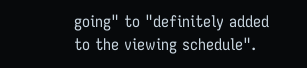going" to "definitely added to the viewing schedule".